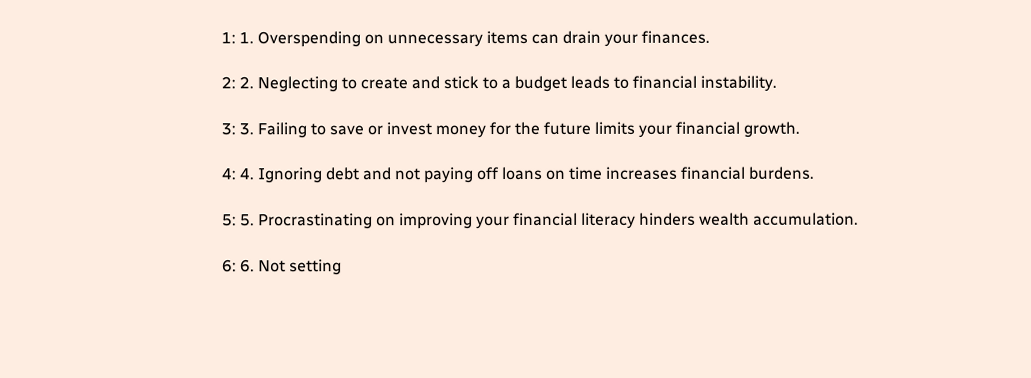1: 1. Overspending on unnecessary items can drain your finances.

2: 2. Neglecting to create and stick to a budget leads to financial instability.

3: 3. Failing to save or invest money for the future limits your financial growth.

4: 4. Ignoring debt and not paying off loans on time increases financial burdens.

5: 5. Procrastinating on improving your financial literacy hinders wealth accumulation.

6: 6. Not setting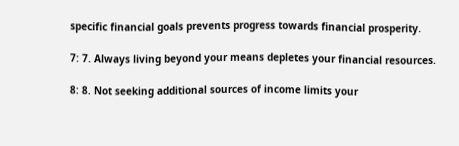specific financial goals prevents progress towards financial prosperity.

7: 7. Always living beyond your means depletes your financial resources.

8: 8. Not seeking additional sources of income limits your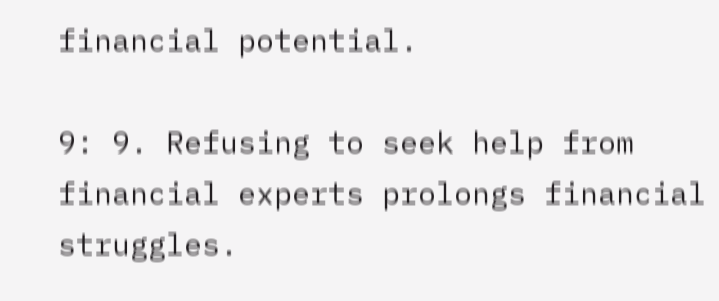financial potential.

9: 9. Refusing to seek help from financial experts prolongs financial struggles.